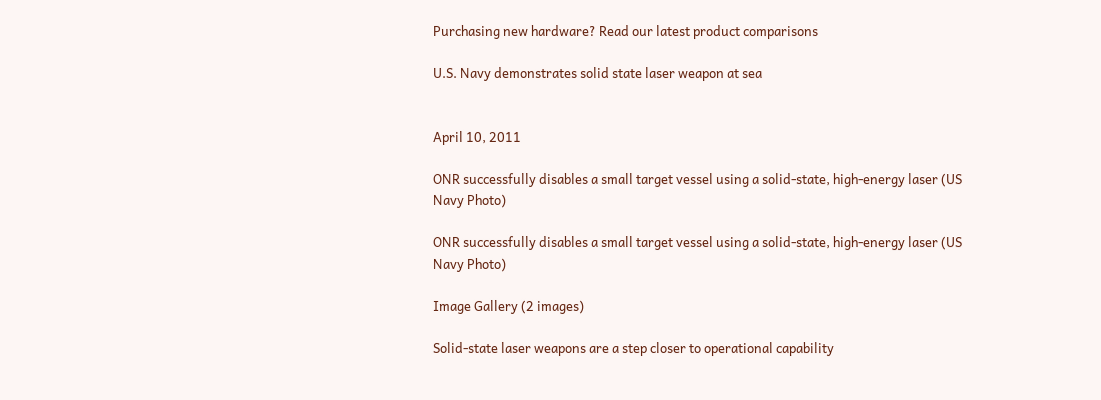Purchasing new hardware? Read our latest product comparisons

U.S. Navy demonstrates solid state laser weapon at sea


April 10, 2011

ONR successfully disables a small target vessel using a solid-state, high-energy laser (US Navy Photo)

ONR successfully disables a small target vessel using a solid-state, high-energy laser (US Navy Photo)

Image Gallery (2 images)

Solid-state laser weapons are a step closer to operational capability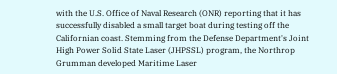with the U.S. Office of Naval Research (ONR) reporting that it has successfully disabled a small target boat during testing off the Californian coast. Stemming from the Defense Department's Joint High Power Solid State Laser (JHPSSL) program, the Northrop Grumman developed Maritime Laser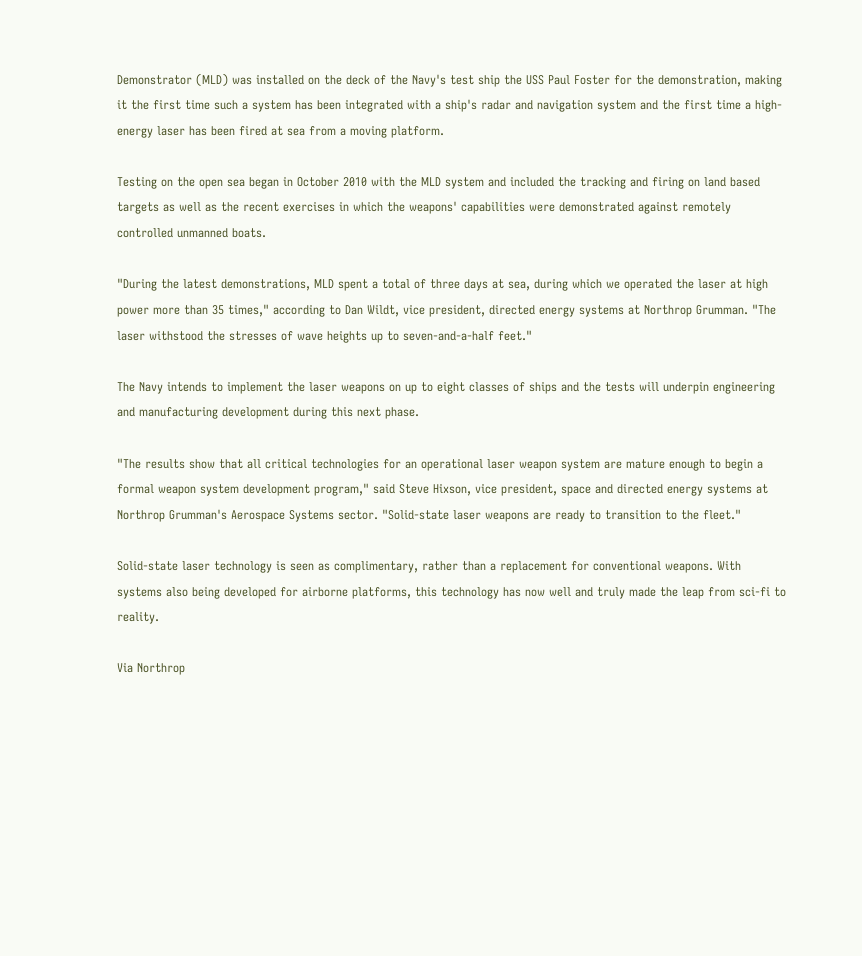Demonstrator (MLD) was installed on the deck of the Navy's test ship the USS Paul Foster for the demonstration, making it the first time such a system has been integrated with a ship's radar and navigation system and the first time a high-energy laser has been fired at sea from a moving platform.

Testing on the open sea began in October 2010 with the MLD system and included the tracking and firing on land based targets as well as the recent exercises in which the weapons' capabilities were demonstrated against remotely controlled unmanned boats.

"During the latest demonstrations, MLD spent a total of three days at sea, during which we operated the laser at high power more than 35 times," according to Dan Wildt, vice president, directed energy systems at Northrop Grumman. "The laser withstood the stresses of wave heights up to seven-and-a-half feet."

The Navy intends to implement the laser weapons on up to eight classes of ships and the tests will underpin engineering and manufacturing development during this next phase.

"The results show that all critical technologies for an operational laser weapon system are mature enough to begin a formal weapon system development program," said Steve Hixson, vice president, space and directed energy systems at Northrop Grumman's Aerospace Systems sector. "Solid-state laser weapons are ready to transition to the fleet."

Solid-state laser technology is seen as complimentary, rather than a replacement for conventional weapons. With systems also being developed for airborne platforms, this technology has now well and truly made the leap from sci-fi to reality.

Via Northrop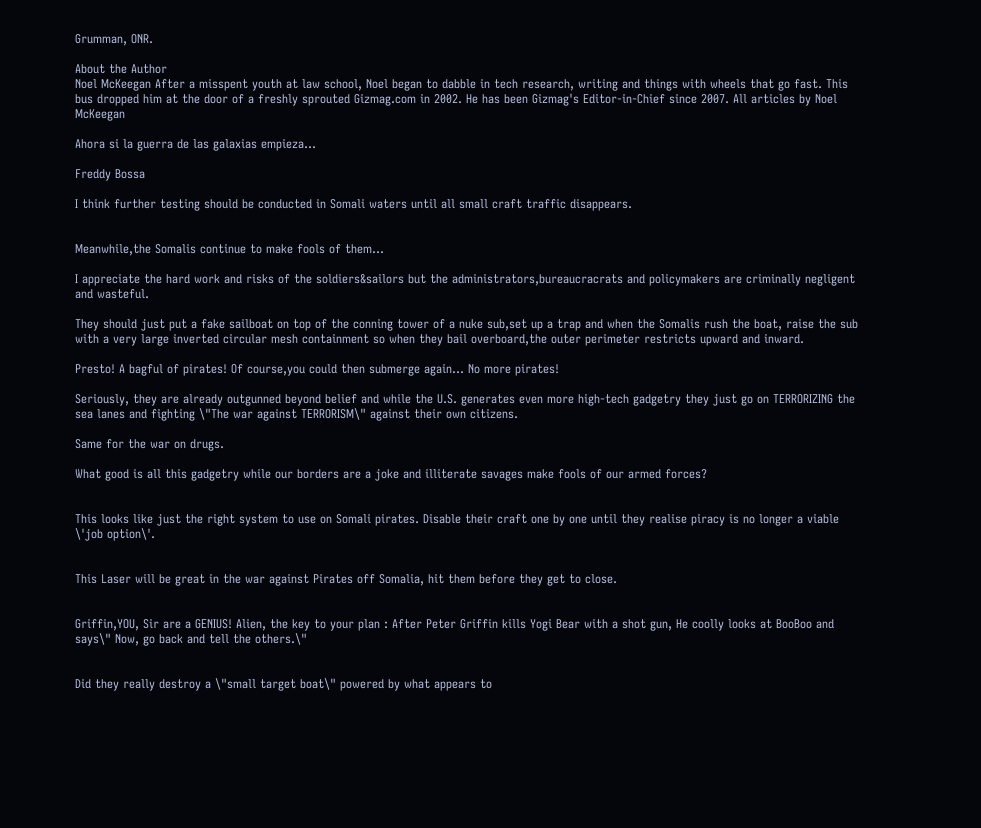Grumman, ONR.

About the Author
Noel McKeegan After a misspent youth at law school, Noel began to dabble in tech research, writing and things with wheels that go fast. This bus dropped him at the door of a freshly sprouted Gizmag.com in 2002. He has been Gizmag's Editor-in-Chief since 2007. All articles by Noel McKeegan

Ahora si la guerra de las galaxias empieza...

Freddy Bossa

I think further testing should be conducted in Somali waters until all small craft traffic disappears.


Meanwhile,the Somalis continue to make fools of them...

I appreciate the hard work and risks of the soldiers&sailors but the administrators,bureaucracrats and policymakers are criminally negligent and wasteful.

They should just put a fake sailboat on top of the conning tower of a nuke sub,set up a trap and when the Somalis rush the boat, raise the sub with a very large inverted circular mesh containment so when they bail overboard,the outer perimeter restricts upward and inward.

Presto! A bagful of pirates! Of course,you could then submerge again... No more pirates!

Seriously, they are already outgunned beyond belief and while the U.S. generates even more high-tech gadgetry they just go on TERRORIZING the sea lanes and fighting \"The war against TERRORISM\" against their own citizens.

Same for the war on drugs.

What good is all this gadgetry while our borders are a joke and illiterate savages make fools of our armed forces?


This looks like just the right system to use on Somali pirates. Disable their craft one by one until they realise piracy is no longer a viable \'job option\'.


This Laser will be great in the war against Pirates off Somalia, hit them before they get to close.


Griffin,YOU, Sir are a GENIUS! Alien, the key to your plan : After Peter Griffin kills Yogi Bear with a shot gun, He coolly looks at BooBoo and says\" Now, go back and tell the others.\"


Did they really destroy a \"small target boat\" powered by what appears to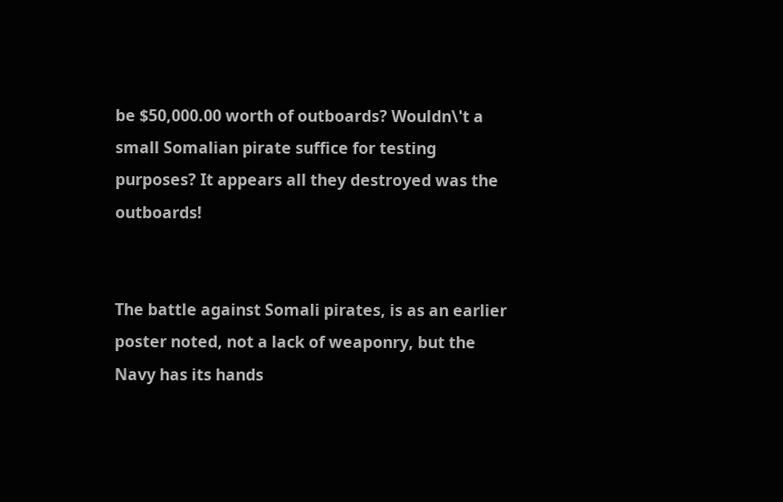be $50,000.00 worth of outboards? Wouldn\'t a small Somalian pirate suffice for testing purposes? It appears all they destroyed was the outboards!


The battle against Somali pirates, is as an earlier poster noted, not a lack of weaponry, but the Navy has its hands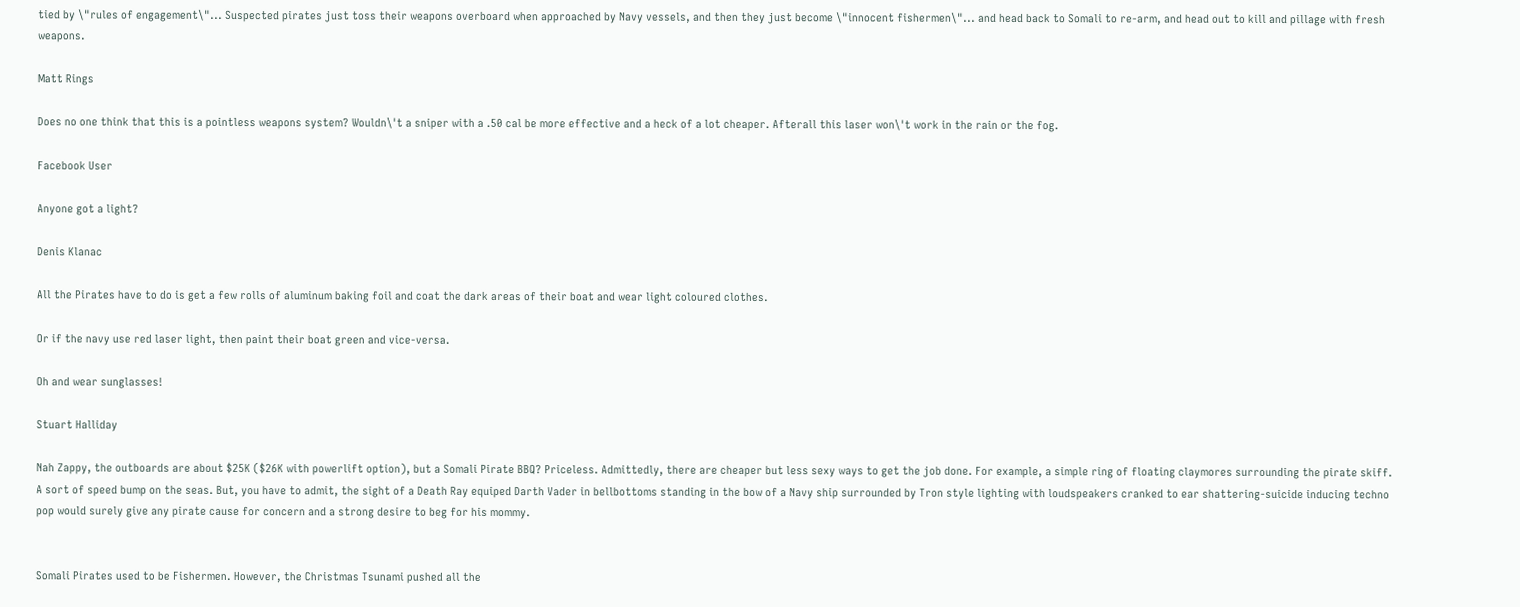tied by \"rules of engagement\"... Suspected pirates just toss their weapons overboard when approached by Navy vessels, and then they just become \"innocent fishermen\"... and head back to Somali to re-arm, and head out to kill and pillage with fresh weapons.

Matt Rings

Does no one think that this is a pointless weapons system? Wouldn\'t a sniper with a .50 cal be more effective and a heck of a lot cheaper. Afterall this laser won\'t work in the rain or the fog.

Facebook User

Anyone got a light?

Denis Klanac

All the Pirates have to do is get a few rolls of aluminum baking foil and coat the dark areas of their boat and wear light coloured clothes.

Or if the navy use red laser light, then paint their boat green and vice-versa.

Oh and wear sunglasses!

Stuart Halliday

Nah Zappy, the outboards are about $25K ($26K with powerlift option), but a Somali Pirate BBQ? Priceless. Admittedly, there are cheaper but less sexy ways to get the job done. For example, a simple ring of floating claymores surrounding the pirate skiff. A sort of speed bump on the seas. But, you have to admit, the sight of a Death Ray equiped Darth Vader in bellbottoms standing in the bow of a Navy ship surrounded by Tron style lighting with loudspeakers cranked to ear shattering-suicide inducing techno pop would surely give any pirate cause for concern and a strong desire to beg for his mommy.


Somali Pirates used to be Fishermen. However, the Christmas Tsunami pushed all the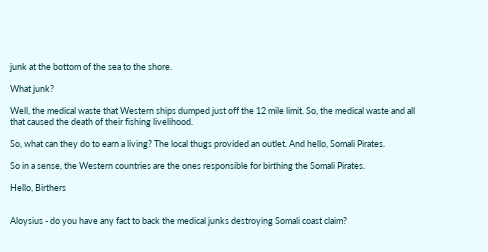junk at the bottom of the sea to the shore.

What junk?

Well, the medical waste that Western ships dumped just off the 12 mile limit. So, the medical waste and all that caused the death of their fishing livelihood.

So, what can they do to earn a living? The local thugs provided an outlet. And hello, Somali Pirates.

So in a sense, the Western countries are the ones responsible for birthing the Somali Pirates.

Hello, Birthers


Aloysius - do you have any fact to back the medical junks destroying Somali coast claim?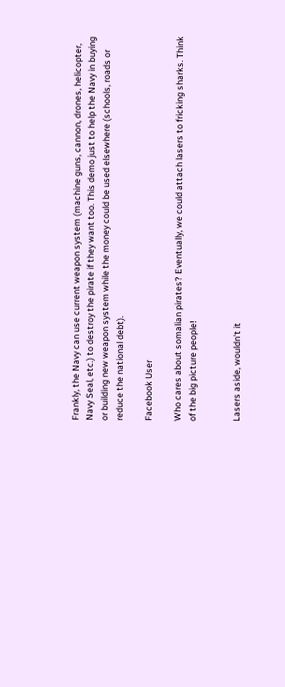Frankly, the Navy can use current weapon system (machine guns, cannon, drones, helicopter, Navy Seal, etc.) to destroy the pirate if they want too. This demo just to help the Navy in buying or building new weapon system while the money could be used elsewhere (schools, roads or reduce the national debt).

Facebook User

Who cares about somalian pirates? Eventually, we could attach lasers to fricking sharks. Think of the big picture people!


Lasers aside, wouldn't it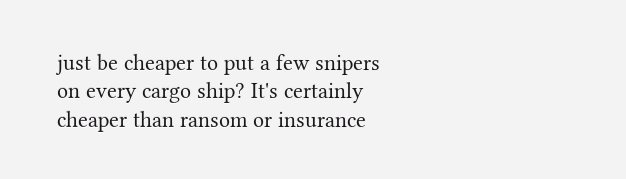just be cheaper to put a few snipers on every cargo ship? It's certainly cheaper than ransom or insurance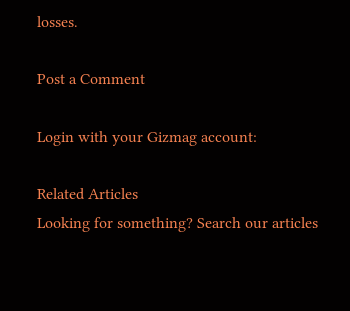losses.

Post a Comment

Login with your Gizmag account:

Related Articles
Looking for something? Search our articles